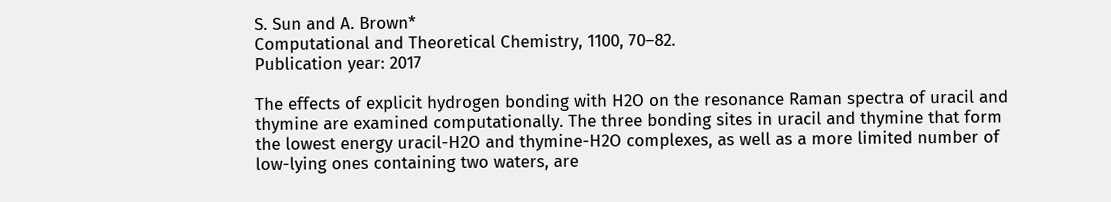S. Sun and A. Brown*
Computational and Theoretical Chemistry, 1100, 70–82.
Publication year: 2017

The effects of explicit hydrogen bonding with H2O on the resonance Raman spectra of uracil and thymine are examined computationally. The three bonding sites in uracil and thymine that form the lowest energy uracil-H2O and thymine-H2O complexes, as well as a more limited number of low-lying ones containing two waters, are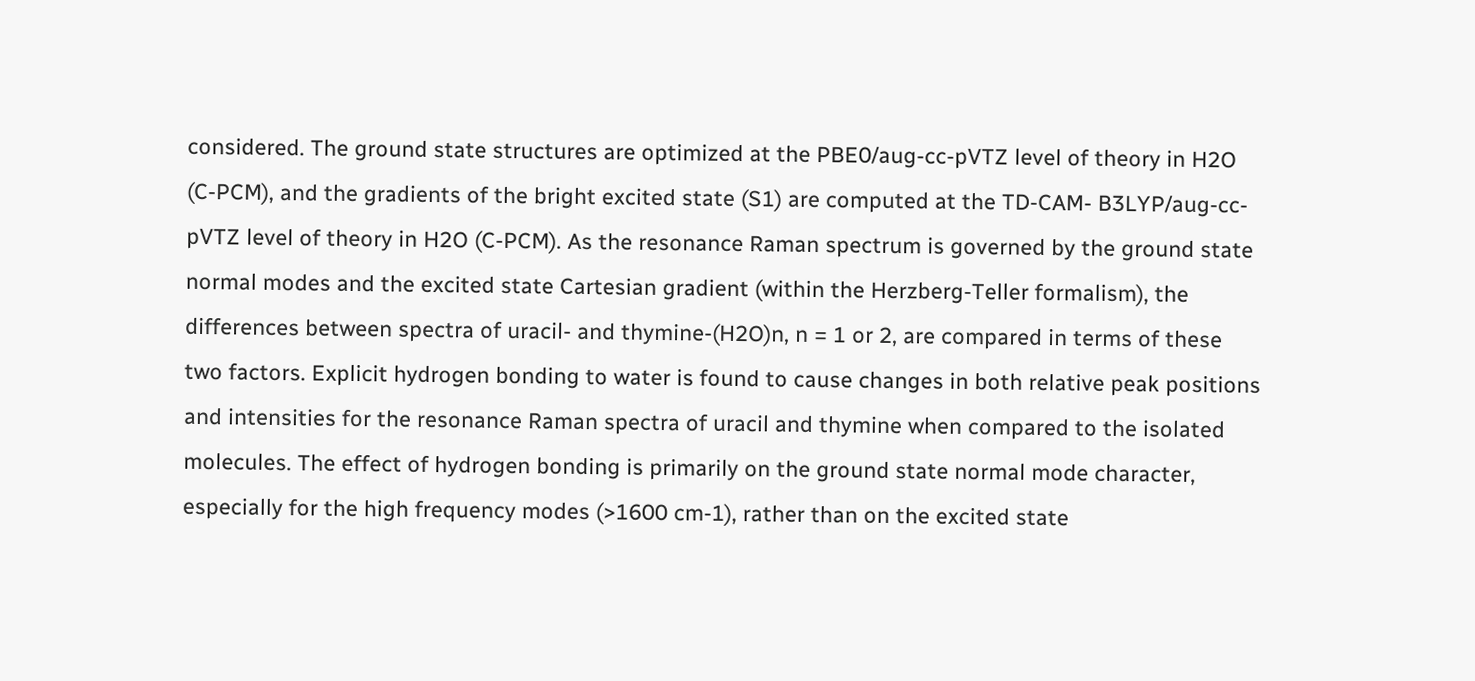considered. The ground state structures are optimized at the PBE0/aug-cc-pVTZ level of theory in H2O (C-PCM), and the gradients of the bright excited state (S1) are computed at the TD-CAM- B3LYP/aug-cc-pVTZ level of theory in H2O (C-PCM). As the resonance Raman spectrum is governed by the ground state normal modes and the excited state Cartesian gradient (within the Herzberg-Teller formalism), the differences between spectra of uracil- and thymine-(H2O)n, n = 1 or 2, are compared in terms of these two factors. Explicit hydrogen bonding to water is found to cause changes in both relative peak positions and intensities for the resonance Raman spectra of uracil and thymine when compared to the isolated molecules. The effect of hydrogen bonding is primarily on the ground state normal mode character, especially for the high frequency modes (>1600 cm-1), rather than on the excited state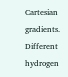Cartesian gradients. Different hydrogen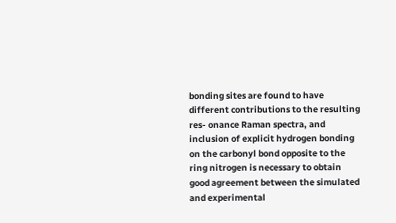bonding sites are found to have different contributions to the resulting res- onance Raman spectra, and inclusion of explicit hydrogen bonding on the carbonyl bond opposite to the ring nitrogen is necessary to obtain good agreement between the simulated and experimental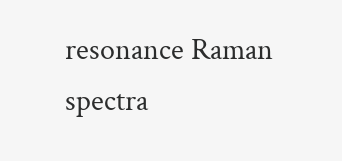resonance Raman spectra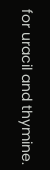for uracil and thymine.